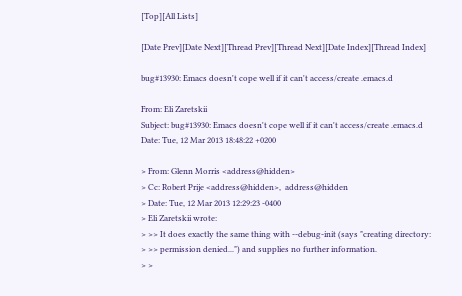[Top][All Lists]

[Date Prev][Date Next][Thread Prev][Thread Next][Date Index][Thread Index]

bug#13930: Emacs doesn't cope well if it can't access/create .emacs.d

From: Eli Zaretskii
Subject: bug#13930: Emacs doesn't cope well if it can't access/create .emacs.d
Date: Tue, 12 Mar 2013 18:48:22 +0200

> From: Glenn Morris <address@hidden>
> Cc: Robert Prije <address@hidden>,  address@hidden
> Date: Tue, 12 Mar 2013 12:29:23 -0400
> Eli Zaretskii wrote:
> >> It does exactly the same thing with --debug-init (says "creating directory:
> >> permission denied...") and supplies no further information.
> >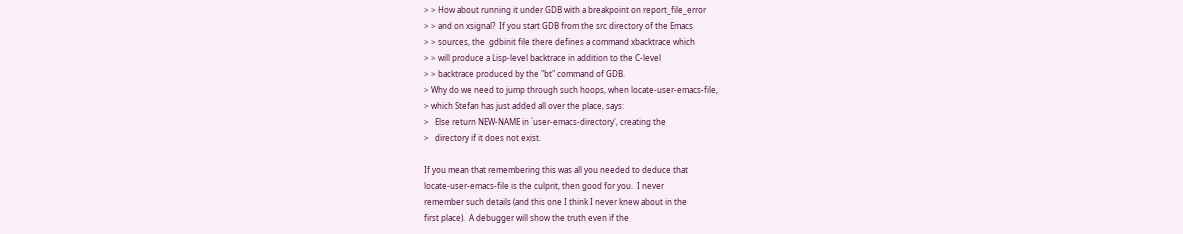> > How about running it under GDB with a breakpoint on report_file_error
> > and on xsignal?  If you start GDB from the src directory of the Emacs
> > sources, the .gdbinit file there defines a command xbacktrace which
> > will produce a Lisp-level backtrace in addition to the C-level
> > backtrace produced by the "bt" command of GDB.
> Why do we need to jump through such hoops, when locate-user-emacs-file,
> which Stefan has just added all over the place, says:
>   Else return NEW-NAME in `user-emacs-directory', creating the
>   directory if it does not exist.

If you mean that remembering this was all you needed to deduce that
locate-user-emacs-file is the culprit, then good for you.  I never
remember such details (and this one I think I never knew about in the
first place).  A debugger will show the truth even if the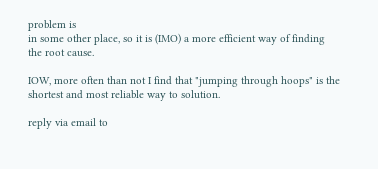problem is
in some other place, so it is (IMO) a more efficient way of finding
the root cause.

IOW, more often than not I find that "jumping through hoops" is the
shortest and most reliable way to solution.

reply via email to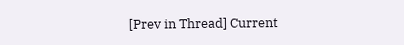[Prev in Thread] Current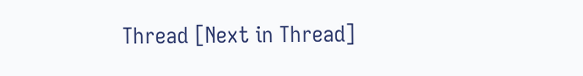Thread [Next in Thread]